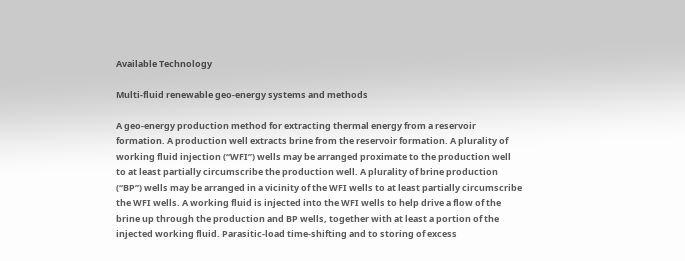Available Technology

Multi-fluid renewable geo-energy systems and methods

A geo-energy production method for extracting thermal energy from a reservoir formation. A production well extracts brine from the reservoir formation. A plurality of working fluid injection (“WFI”) wells may be arranged proximate to the production well to at least partially circumscribe the production well. A plurality of brine production (“BP”) wells may be arranged in a vicinity of the WFI wells to at least partially circumscribe the WFI wells. A working fluid is injected into the WFI wells to help drive a flow of the brine up through the production and BP wells, together with at least a portion of the injected working fluid. Parasitic-load time-shifting and to storing of excess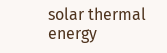solar thermal energy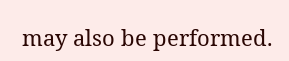may also be performed.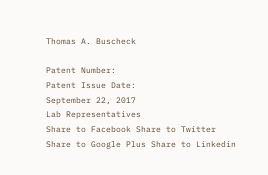Thomas A. Buscheck

Patent Number:
Patent Issue Date:
September 22, 2017
Lab Representatives
Share to Facebook Share to Twitter Share to Google Plus Share to Linkedin